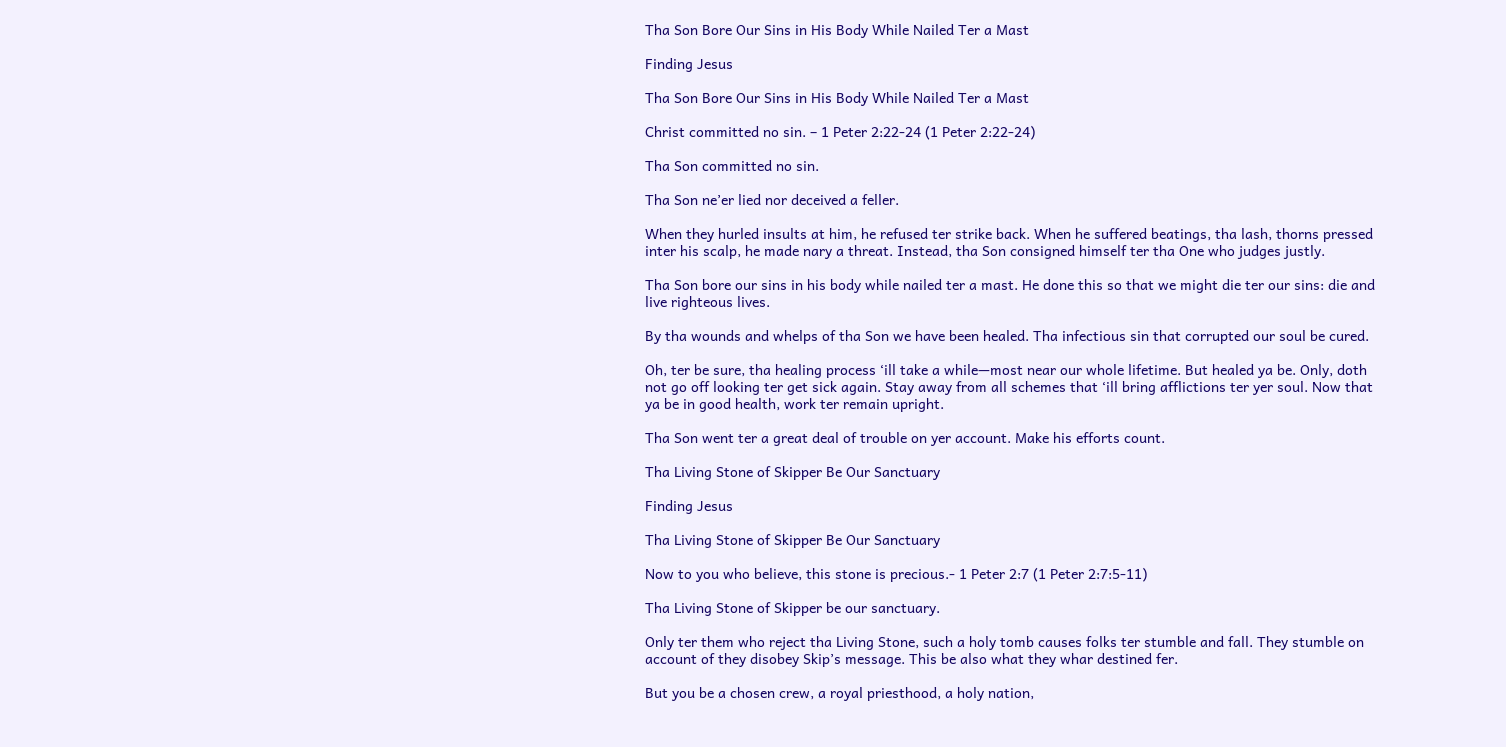Tha Son Bore Our Sins in His Body While Nailed Ter a Mast

Finding Jesus

Tha Son Bore Our Sins in His Body While Nailed Ter a Mast

Christ committed no sin. – 1 Peter 2:22-24 (1 Peter 2:22-24)

Tha Son committed no sin.

Tha Son ne’er lied nor deceived a feller.

When they hurled insults at him, he refused ter strike back. When he suffered beatings, tha lash, thorns pressed inter his scalp, he made nary a threat. Instead, tha Son consigned himself ter tha One who judges justly.

Tha Son bore our sins in his body while nailed ter a mast. He done this so that we might die ter our sins: die and live righteous lives.

By tha wounds and whelps of tha Son we have been healed. Tha infectious sin that corrupted our soul be cured.

Oh, ter be sure, tha healing process ‘ill take a while—most near our whole lifetime. But healed ya be. Only, doth not go off looking ter get sick again. Stay away from all schemes that ‘ill bring afflictions ter yer soul. Now that ya be in good health, work ter remain upright.

Tha Son went ter a great deal of trouble on yer account. Make his efforts count.

Tha Living Stone of Skipper Be Our Sanctuary

Finding Jesus

Tha Living Stone of Skipper Be Our Sanctuary

Now to you who believe, this stone is precious.- 1 Peter 2:7 (1 Peter 2:7:5-11)

Tha Living Stone of Skipper be our sanctuary.

Only ter them who reject tha Living Stone, such a holy tomb causes folks ter stumble and fall. They stumble on account of they disobey Skip’s message. This be also what they whar destined fer.

But you be a chosen crew, a royal priesthood, a holy nation,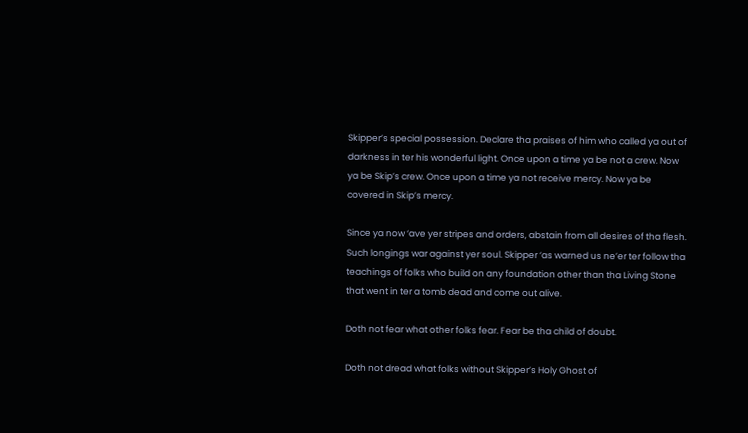Skipper’s special possession. Declare tha praises of him who called ya out of darkness in ter his wonderful light. Once upon a time ya be not a crew. Now ya be Skip’s crew. Once upon a time ya not receive mercy. Now ya be covered in Skip’s mercy.

Since ya now ‘ave yer stripes and orders, abstain from all desires of tha flesh. Such longings war against yer soul. Skipper ‘as warned us ne’er ter follow tha teachings of folks who build on any foundation other than tha Living Stone that went in ter a tomb dead and come out alive.

Doth not fear what other folks fear. Fear be tha child of doubt.

Doth not dread what folks without Skipper’s Holy Ghost of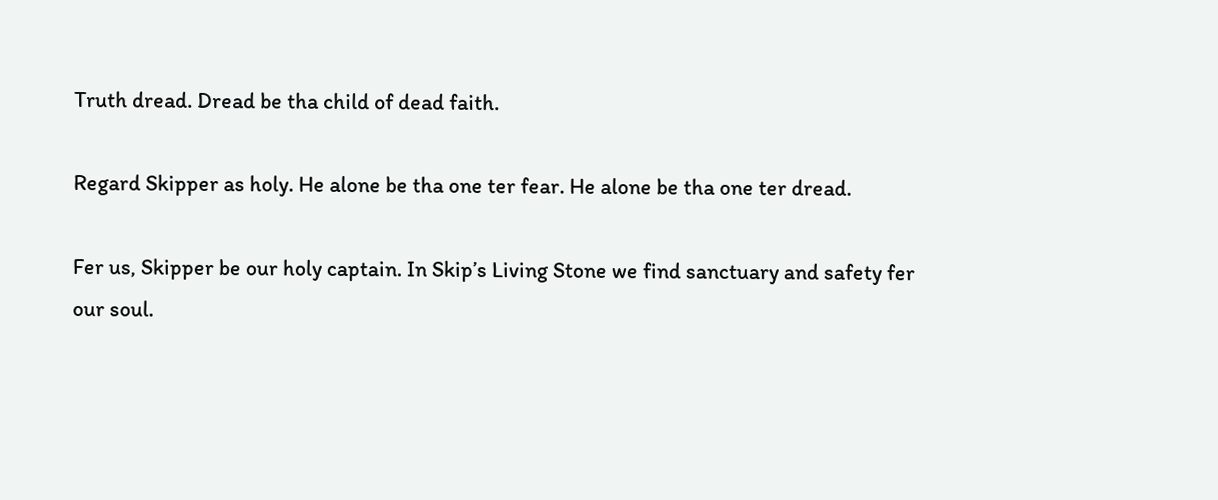Truth dread. Dread be tha child of dead faith.

Regard Skipper as holy. He alone be tha one ter fear. He alone be tha one ter dread.

Fer us, Skipper be our holy captain. In Skip’s Living Stone we find sanctuary and safety fer our soul.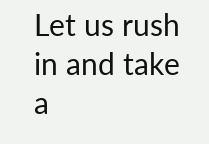Let us rush in and take a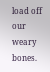load off our weary bones.